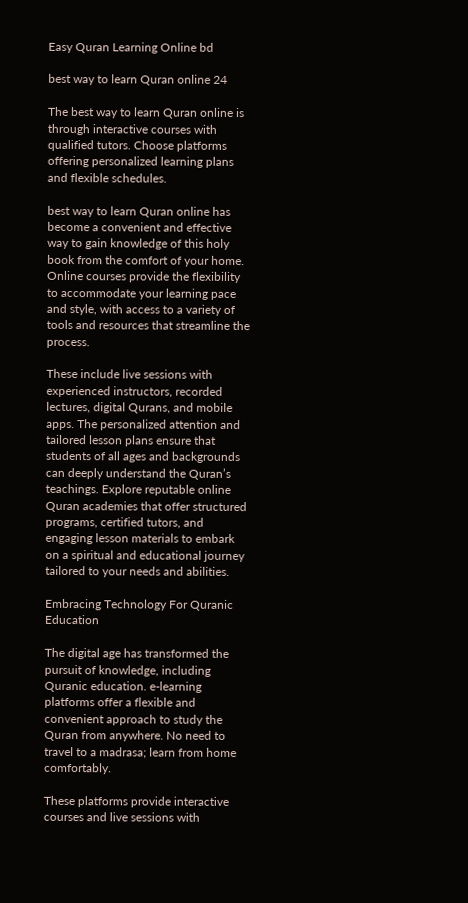Easy Quran Learning Online bd

best way to learn Quran online 24

The best way to learn Quran online is through interactive courses with qualified tutors. Choose platforms offering personalized learning plans and flexible schedules.

best way to learn Quran online has become a convenient and effective way to gain knowledge of this holy book from the comfort of your home. Online courses provide the flexibility to accommodate your learning pace and style, with access to a variety of tools and resources that streamline the process.

These include live sessions with experienced instructors, recorded lectures, digital Qurans, and mobile apps. The personalized attention and tailored lesson plans ensure that students of all ages and backgrounds can deeply understand the Quran’s teachings. Explore reputable online Quran academies that offer structured programs, certified tutors, and engaging lesson materials to embark on a spiritual and educational journey tailored to your needs and abilities.

Embracing Technology For Quranic Education

The digital age has transformed the pursuit of knowledge, including Quranic education. e-learning platforms offer a flexible and convenient approach to study the Quran from anywhere. No need to travel to a madrasa; learn from home comfortably.

These platforms provide interactive courses and live sessions with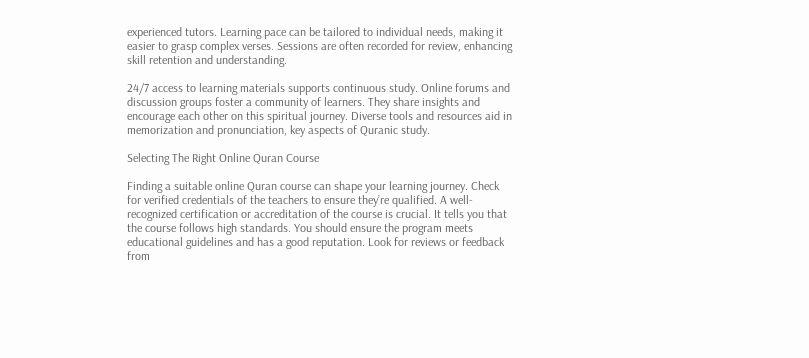experienced tutors. Learning pace can be tailored to individual needs, making it easier to grasp complex verses. Sessions are often recorded for review, enhancing skill retention and understanding.

24/7 access to learning materials supports continuous study. Online forums and discussion groups foster a community of learners. They share insights and encourage each other on this spiritual journey. Diverse tools and resources aid in memorization and pronunciation, key aspects of Quranic study.

Selecting The Right Online Quran Course

Finding a suitable online Quran course can shape your learning journey. Check for verified credentials of the teachers to ensure they’re qualified. A well-recognized certification or accreditation of the course is crucial. It tells you that the course follows high standards. You should ensure the program meets educational guidelines and has a good reputation. Look for reviews or feedback from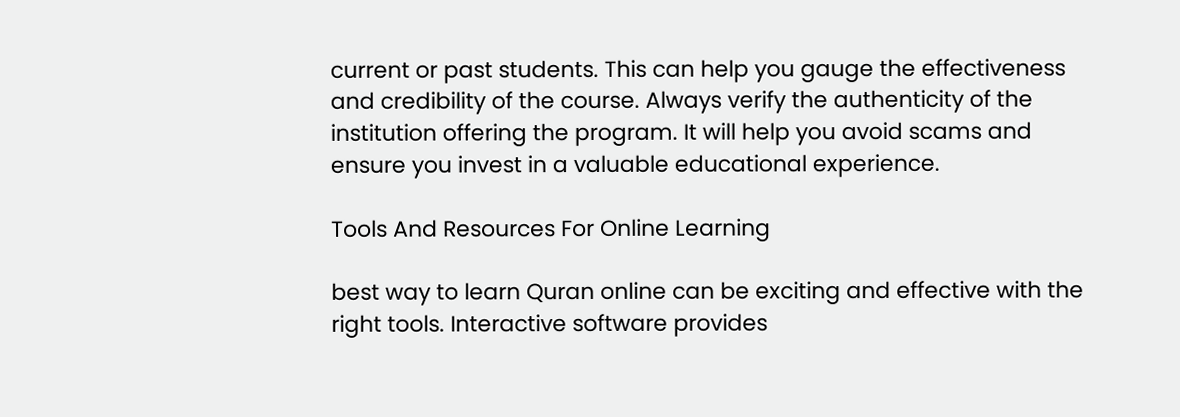current or past students. This can help you gauge the effectiveness and credibility of the course. Always verify the authenticity of the institution offering the program. It will help you avoid scams and ensure you invest in a valuable educational experience.

Tools And Resources For Online Learning

best way to learn Quran online can be exciting and effective with the right tools. Interactive software provides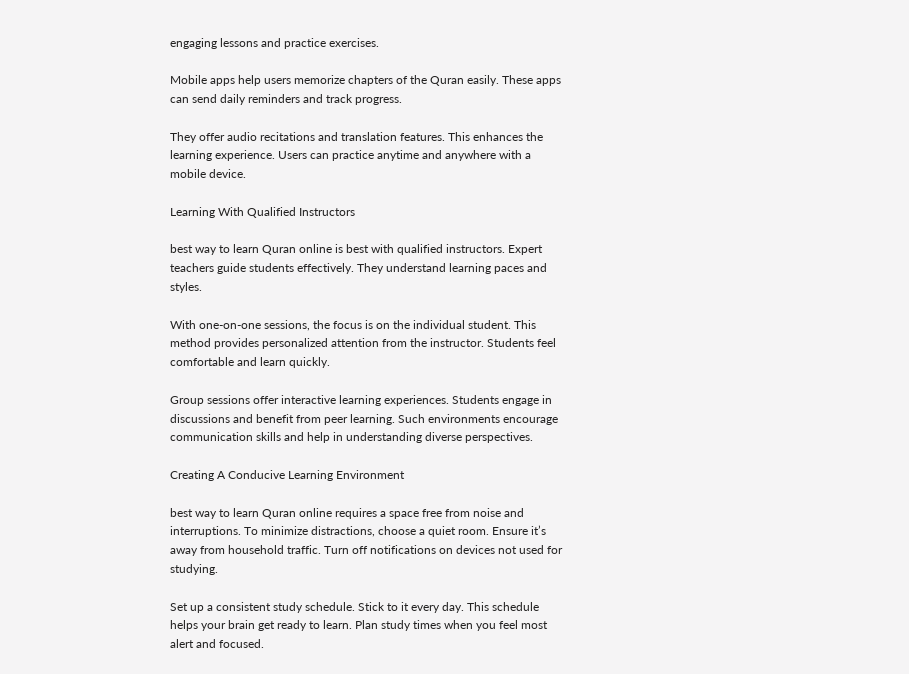engaging lessons and practice exercises.

Mobile apps help users memorize chapters of the Quran easily. These apps can send daily reminders and track progress.

They offer audio recitations and translation features. This enhances the learning experience. Users can practice anytime and anywhere with a mobile device.

Learning With Qualified Instructors

best way to learn Quran online is best with qualified instructors. Expert teachers guide students effectively. They understand learning paces and styles.

With one-on-one sessions, the focus is on the individual student. This method provides personalized attention from the instructor. Students feel comfortable and learn quickly.

Group sessions offer interactive learning experiences. Students engage in discussions and benefit from peer learning. Such environments encourage communication skills and help in understanding diverse perspectives.

Creating A Conducive Learning Environment

best way to learn Quran online requires a space free from noise and interruptions. To minimize distractions, choose a quiet room. Ensure it’s away from household traffic. Turn off notifications on devices not used for studying.

Set up a consistent study schedule. Stick to it every day. This schedule helps your brain get ready to learn. Plan study times when you feel most alert and focused.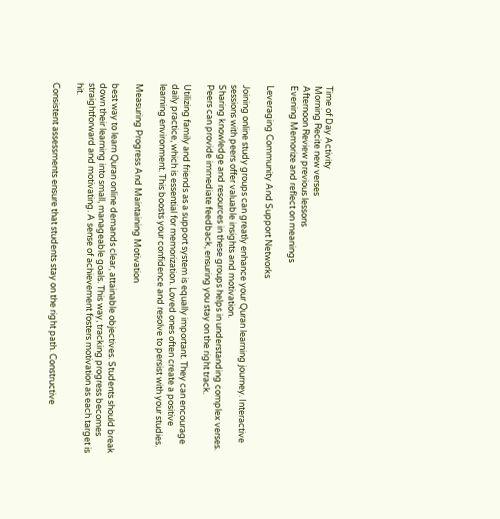Time of Day Activity
Morning Recite new verses
Afternoon Review previous lessons
Evening Memorize and reflect on meanings

Leveraging Community And Support Networks

Joining online study groups can greatly enhance your Quran learning journey. Interactive sessions with peers offer valuable insights and motivation.
Sharing knowledge and resources in these groups helps in understanding complex verses. Peers can provide immediate feedback, ensuring you stay on the right track.

Utilizing family and friends as a support system is equally important. They can encourage daily practice, which is essential for memorization. Loved ones often create a positive learning environment. This boosts your confidence and resolve to persist with your studies.

Measuring Progress And Maintaining Motivation

best way to learn Quran online demands clear, attainable objectives. Students should break down their learning into small, manageable goals. This way, tracking progress becomes straightforward and motivating. A sense of achievement fosters motivation as each target is hit.

Consistent assessments ensure that students stay on the right path. Constructive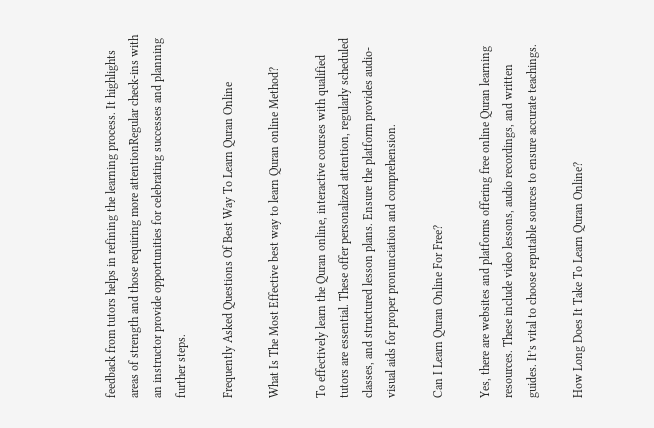feedback from tutors helps in refining the learning process. It highlights areas of strength and those requiring more attentionRegular check-ins with an instructor provide opportunities for celebrating successes and planning further steps.

Frequently Asked Questions Of Best Way To Learn Quran Online

What Is The Most Effective best way to learn Quran online Method?

To effectively learn the Quran online, interactive courses with qualified tutors are essential. These offer personalized attention, regularly scheduled classes, and structured lesson plans. Ensure the platform provides audio-visual aids for proper pronunciation and comprehension.

Can I Learn Quran Online For Free?

Yes, there are websites and platforms offering free online Quran learning resources. These include video lessons, audio recordings, and written guides. It’s vital to choose reputable sources to ensure accurate teachings.

How Long Does It Take To Learn Quran Online?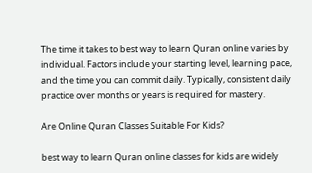The time it takes to best way to learn Quran online varies by individual. Factors include your starting level, learning pace, and the time you can commit daily. Typically, consistent daily practice over months or years is required for mastery.

Are Online Quran Classes Suitable For Kids?

best way to learn Quran online classes for kids are widely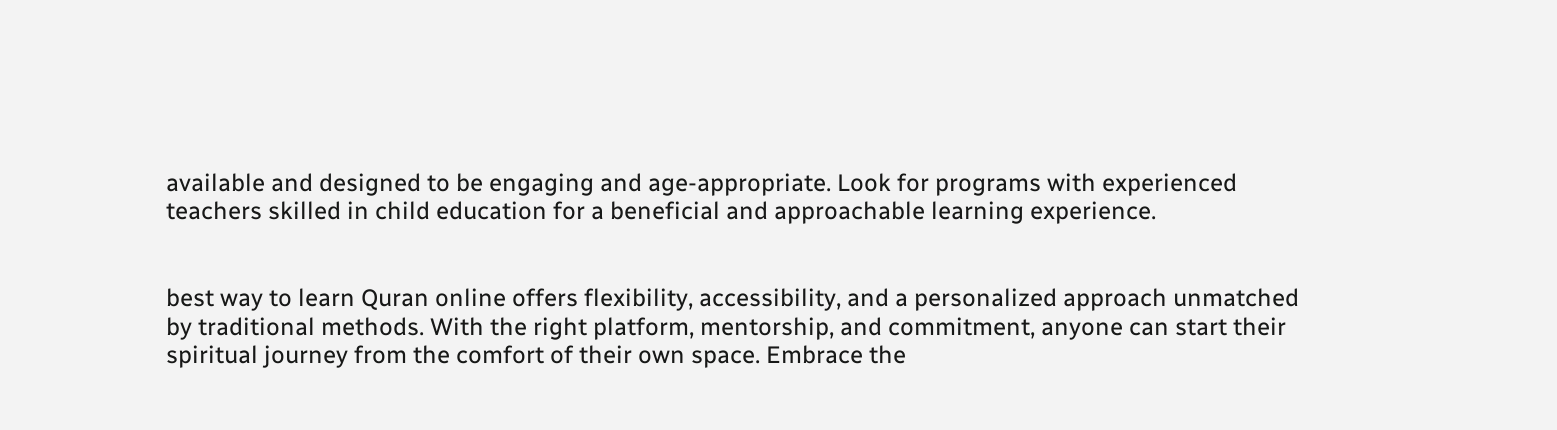available and designed to be engaging and age-appropriate. Look for programs with experienced teachers skilled in child education for a beneficial and approachable learning experience.


best way to learn Quran online offers flexibility, accessibility, and a personalized approach unmatched by traditional methods. With the right platform, mentorship, and commitment, anyone can start their spiritual journey from the comfort of their own space. Embrace the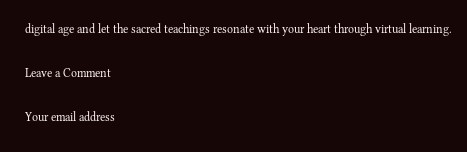digital age and let the sacred teachings resonate with your heart through virtual learning.

Leave a Comment

Your email address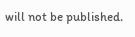will not be published.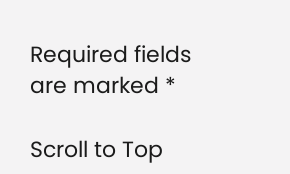Required fields are marked *

Scroll to Top